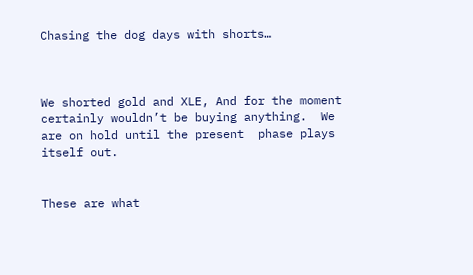Chasing the dog days with shorts…



We shorted gold and XLE, And for the moment certainly wouldn’t be buying anything.  We are on hold until the present  phase plays itself out.


These are what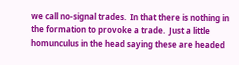we call no-signal trades.  In that there is nothing in the formation to provoke a trade.  Just a little homunculus in the head saying these are headed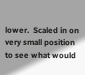lower.  Scaled in on very small position to see what would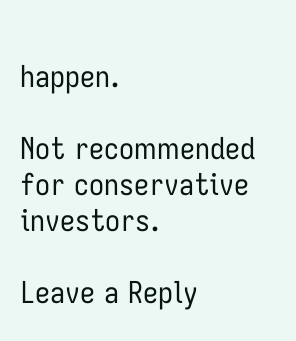happen.

Not recommended for conservative investors.

Leave a Reply